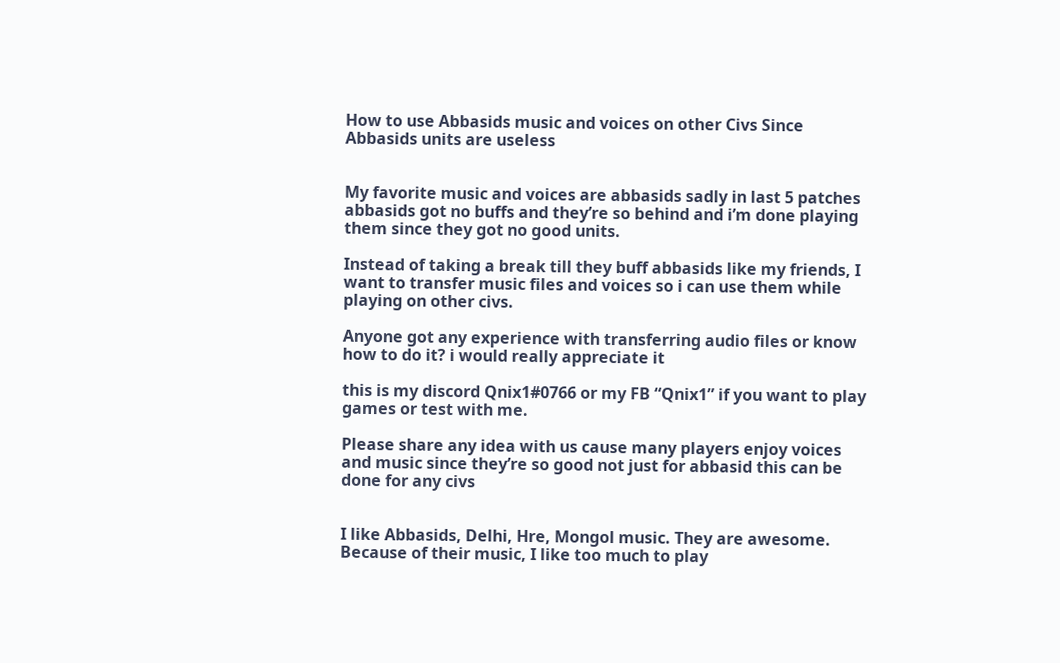How to use Abbasids music and voices on other Civs Since Abbasids units are useless


My favorite music and voices are abbasids sadly in last 5 patches abbasids got no buffs and they’re so behind and i’m done playing them since they got no good units.

Instead of taking a break till they buff abbasids like my friends, I want to transfer music files and voices so i can use them while playing on other civs.

Anyone got any experience with transferring audio files or know how to do it? i would really appreciate it

this is my discord Qnix1#0766 or my FB “Qnix1” if you want to play games or test with me.

Please share any idea with us cause many players enjoy voices and music since they’re so good not just for abbasid this can be done for any civs


I like Abbasids, Delhi, Hre, Mongol music. They are awesome. Because of their music, I like too much to play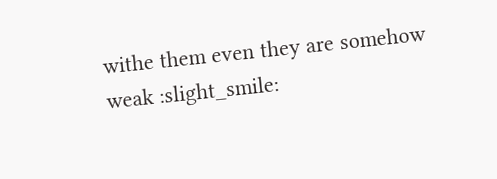withe them even they are somehow weak :slight_smile: